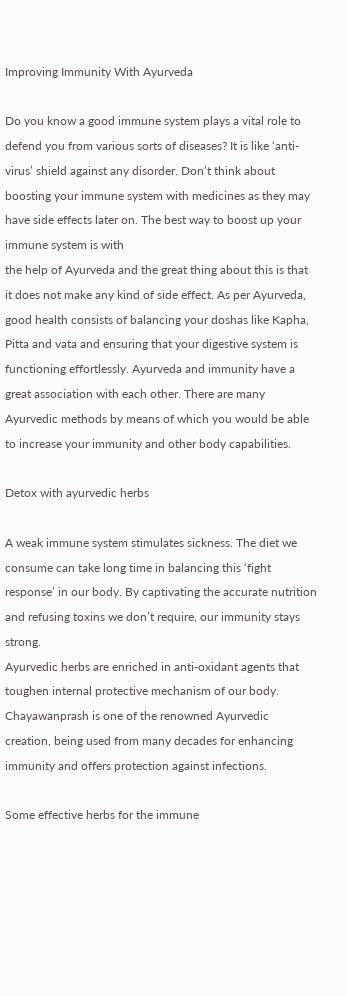Improving Immunity With Ayurveda

Do you know a good immune system plays a vital role to defend you from various sorts of diseases? It is like ‘anti-virus’ shield against any disorder. Don’t think about boosting your immune system with medicines as they may have side effects later on. The best way to boost up your immune system is with
the help of Ayurveda and the great thing about this is that it does not make any kind of side effect. As per Ayurveda, good health consists of balancing your doshas like Kapha, Pitta and vata and ensuring that your digestive system is functioning effortlessly. Ayurveda and immunity have a great association with each other. There are many Ayurvedic methods by means of which you would be able to increase your immunity and other body capabilities.

Detox with ayurvedic herbs

A weak immune system stimulates sickness. The diet we consume can take long time in balancing this ‘fight response’ in our body. By captivating the accurate nutrition and refusing toxins we don’t require, our immunity stays strong.
Ayurvedic herbs are enriched in anti-oxidant agents that toughen internal protective mechanism of our body. Chayawanprash is one of the renowned Ayurvedic creation, being used from many decades for enhancing immunity and offers protection against infections.

Some effective herbs for the immune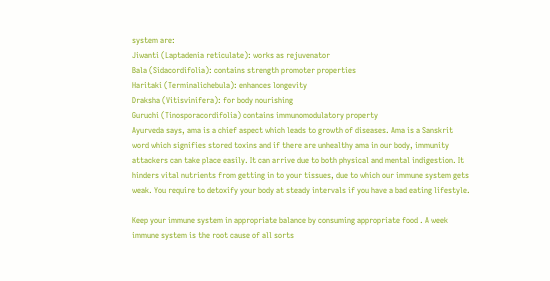system are:
Jiwanti (Laptadenia reticulate): works as rejuvenator
Bala (Sidacordifolia): contains strength promoter properties
Haritaki (Terminalichebula): enhances longevity
Draksha (Vitisvinifera): for body nourishing
Guruchi (Tinosporacordifolia) contains immunomodulatory property
Ayurveda says, ama is a chief aspect which leads to growth of diseases. Ama is a Sanskrit word which signifies stored toxins and if there are unhealthy ama in our body, immunity attackers can take place easily. It can arrive due to both physical and mental indigestion. It hinders vital nutrients from getting in to your tissues, due to which our immune system gets weak. You require to detoxify your body at steady intervals if you have a bad eating lifestyle.

Keep your immune system in appropriate balance by consuming appropriate food . A week immune system is the root cause of all sorts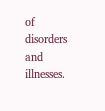of disorders and illnesses.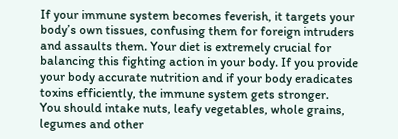If your immune system becomes feverish, it targets your body’s own tissues, confusing them for foreign intruders and assaults them. Your diet is extremely crucial for balancing this fighting action in your body. If you provide your body accurate nutrition and if your body eradicates toxins efficiently, the immune system gets stronger.
You should intake nuts, leafy vegetables, whole grains, legumes and other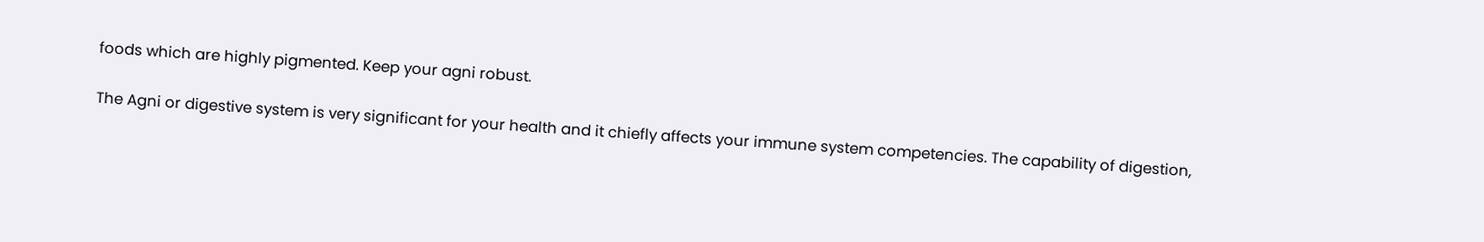foods which are highly pigmented. Keep your agni robust.

The Agni or digestive system is very significant for your health and it chiefly affects your immune system competencies. The capability of digestion,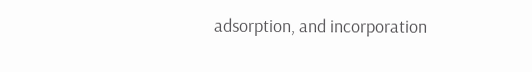adsorption, and incorporation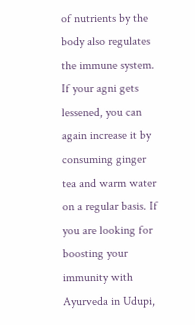of nutrients by the body also regulates the immune system. If your agni gets lessened, you can again increase it by consuming ginger
tea and warm water on a regular basis. If you are looking for boosting your immunity with Ayurveda in Udupi,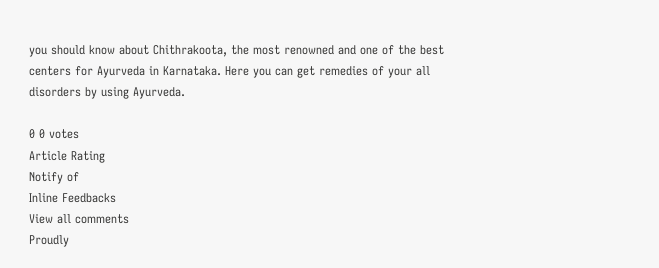you should know about Chithrakoota, the most renowned and one of the best centers for Ayurveda in Karnataka. Here you can get remedies of your all disorders by using Ayurveda.

0 0 votes
Article Rating
Notify of
Inline Feedbacks
View all comments
Proudly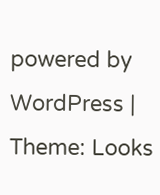powered by WordPress | Theme: Looks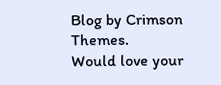Blog by Crimson Themes.
Would love your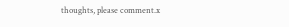thoughts, please comment.x